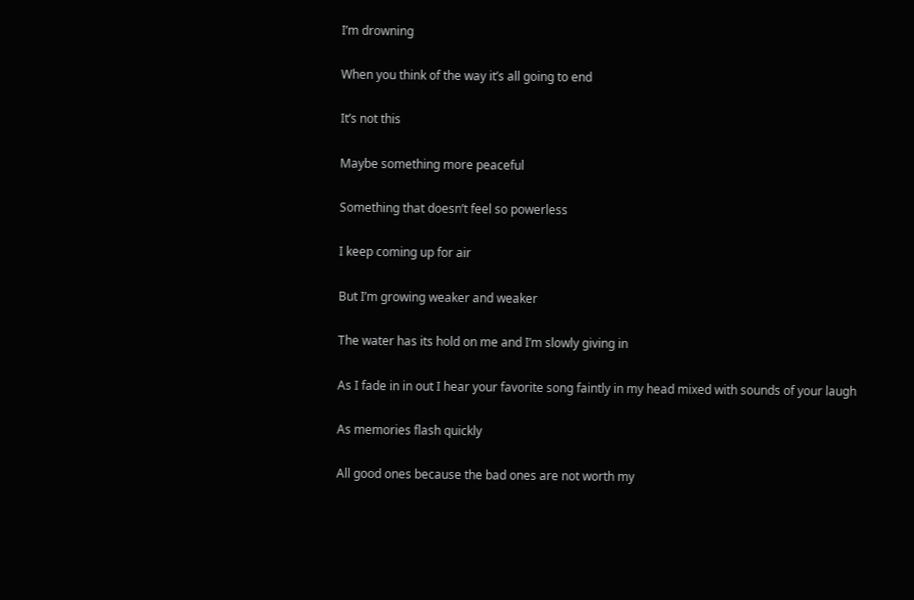I’m drowning

When you think of the way it’s all going to end

It’s not this

Maybe something more peaceful

Something that doesn’t feel so powerless

I keep coming up for air

But I’m growing weaker and weaker

The water has its hold on me and I’m slowly giving in

As I fade in in out I hear your favorite song faintly in my head mixed with sounds of your laugh

As memories flash quickly

All good ones because the bad ones are not worth my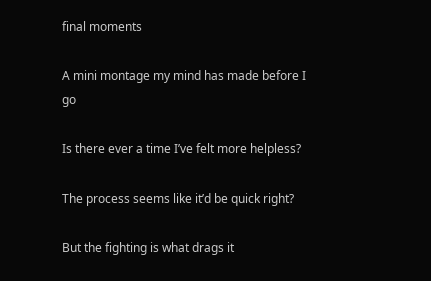final moments

A mini montage my mind has made before I go

Is there ever a time I’ve felt more helpless?

The process seems like it’d be quick right?

But the fighting is what drags it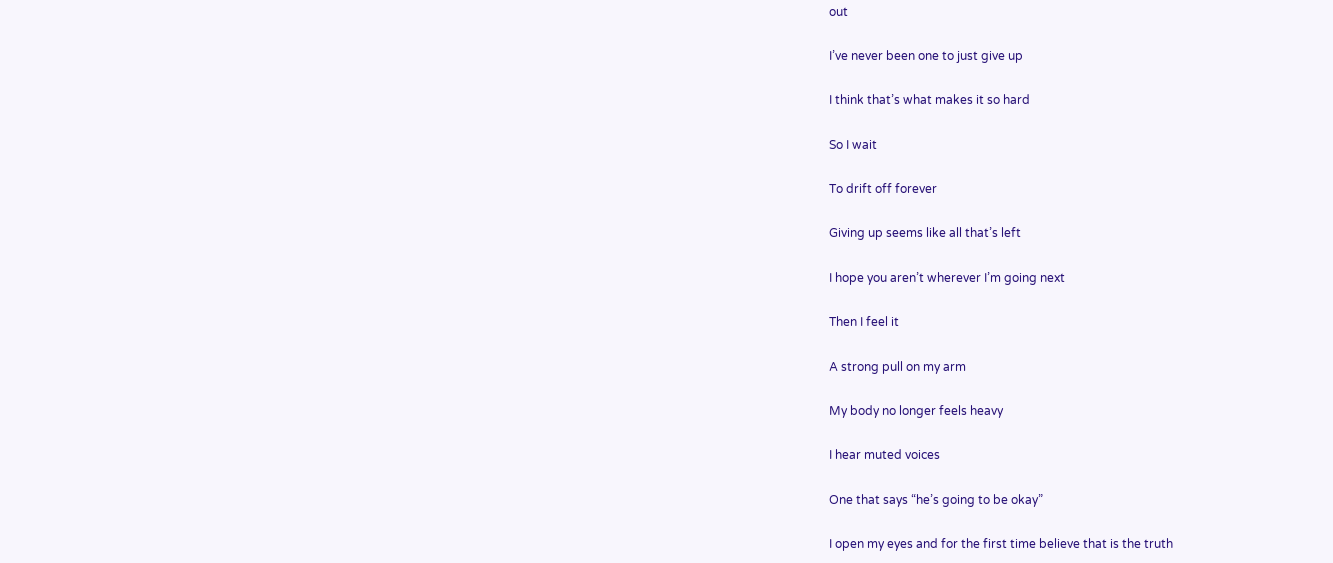out

I’ve never been one to just give up

I think that’s what makes it so hard

So I wait

To drift off forever

Giving up seems like all that’s left

I hope you aren’t wherever I’m going next

Then I feel it

A strong pull on my arm

My body no longer feels heavy

I hear muted voices

One that says “he’s going to be okay”

I open my eyes and for the first time believe that is the truth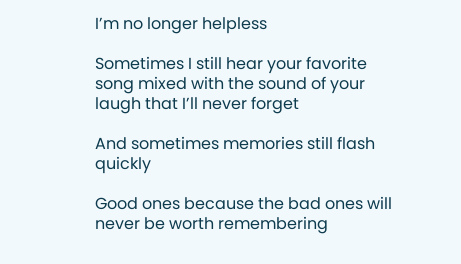I’m no longer helpless

Sometimes I still hear your favorite song mixed with the sound of your laugh that I’ll never forget

And sometimes memories still flash quickly

Good ones because the bad ones will never be worth remembering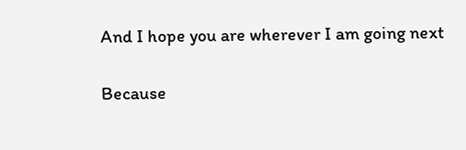And I hope you are wherever I am going next

Because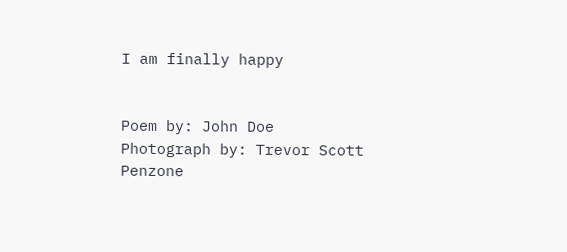I am finally happy


Poem by: John Doe
Photograph by: Trevor Scott Penzone